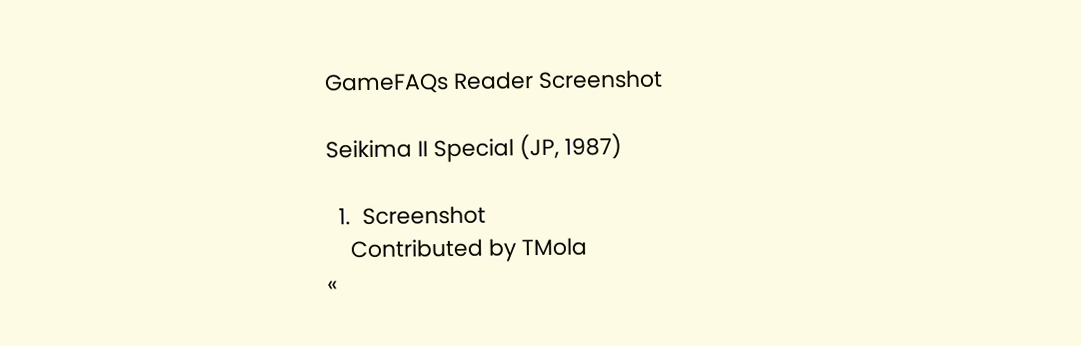GameFAQs Reader Screenshot

Seikima II Special (JP, 1987)

  1.  Screenshot
    Contributed by TMola
«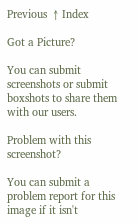Previous  ↑ Index

Got a Picture?

You can submit screenshots or submit boxshots to share them with our users.

Problem with this screenshot?

You can submit a problem report for this image if it isn't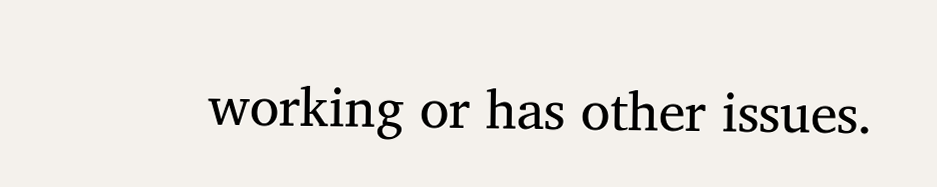working or has other issues.